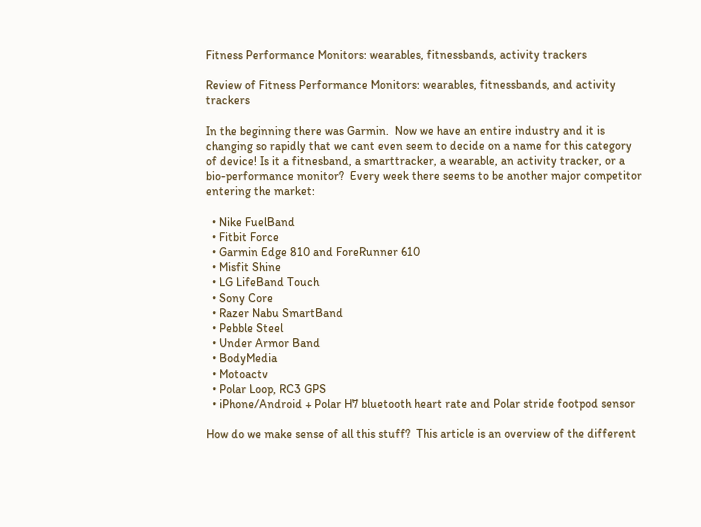Fitness Performance Monitors: wearables, fitnessbands, activity trackers

Review of Fitness Performance Monitors: wearables, fitnessbands, and activity trackers

In the beginning there was Garmin.  Now we have an entire industry and it is changing so rapidly that we cant even seem to decide on a name for this category of device! Is it a fitnesband, a smarttracker, a wearable, an activity tracker, or a bio-performance monitor?  Every week there seems to be another major competitor entering the market:

  • Nike FuelBand
  • Fitbit Force
  • Garmin Edge 810 and ForeRunner 610
  • Misfit Shine
  • LG LifeBand Touch
  • Sony Core
  • Razer Nabu SmartBand
  • Pebble Steel
  • Under Armor Band
  • BodyMedia
  • Motoactv
  • Polar Loop, RC3 GPS
  • iPhone/Android + Polar H7 bluetooth heart rate and Polar stride footpod sensor

How do we make sense of all this stuff?  This article is an overview of the different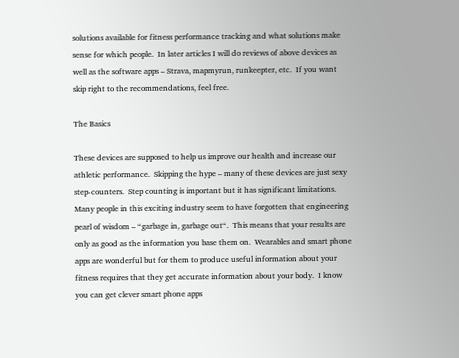solutions available for fitness performance tracking and what solutions make sense for which people.  In later articles I will do reviews of above devices as well as the software apps – Strava, mapmyrun, runkeepter, etc.  If you want skip right to the recommendations, feel free.

The Basics

These devices are supposed to help us improve our health and increase our athletic performance.  Skipping the hype – many of these devices are just sexy step-counters.  Step counting is important but it has significant limitations. Many people in this exciting industry seem to have forgotten that engineering pearl of wisdom – “garbage in, garbage out“.  This means that your results are only as good as the information you base them on.  Wearables and smart phone apps are wonderful but for them to produce useful information about your fitness requires that they get accurate information about your body.  I know you can get clever smart phone apps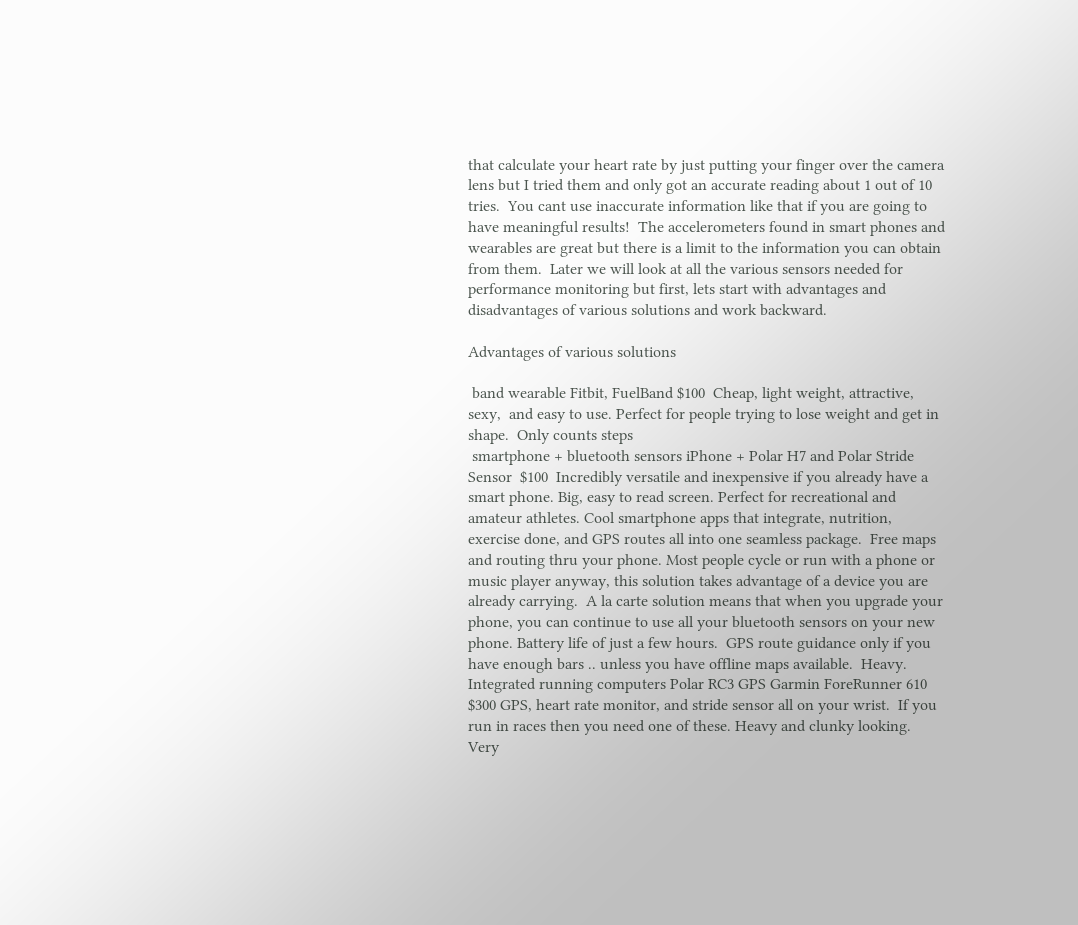that calculate your heart rate by just putting your finger over the camera lens but I tried them and only got an accurate reading about 1 out of 10 tries.  You cant use inaccurate information like that if you are going to have meaningful results!  The accelerometers found in smart phones and wearables are great but there is a limit to the information you can obtain from them.  Later we will look at all the various sensors needed for performance monitoring but first, lets start with advantages and disadvantages of various solutions and work backward.

Advantages of various solutions

 band wearable Fitbit, FuelBand $100  Cheap, light weight, attractive, sexy,  and easy to use. Perfect for people trying to lose weight and get in shape.  Only counts steps
 smartphone + bluetooth sensors iPhone + Polar H7 and Polar Stride Sensor  $100  Incredibly versatile and inexpensive if you already have a smart phone. Big, easy to read screen. Perfect for recreational and amateur athletes. Cool smartphone apps that integrate, nutrition, exercise done, and GPS routes all into one seamless package.  Free maps and routing thru your phone. Most people cycle or run with a phone or music player anyway, this solution takes advantage of a device you are already carrying.  A la carte solution means that when you upgrade your phone, you can continue to use all your bluetooth sensors on your new phone. Battery life of just a few hours.  GPS route guidance only if you have enough bars .. unless you have offline maps available.  Heavy.
Integrated running computers Polar RC3 GPS Garmin ForeRunner 610  $300 GPS, heart rate monitor, and stride sensor all on your wrist.  If you run in races then you need one of these. Heavy and clunky looking.  Very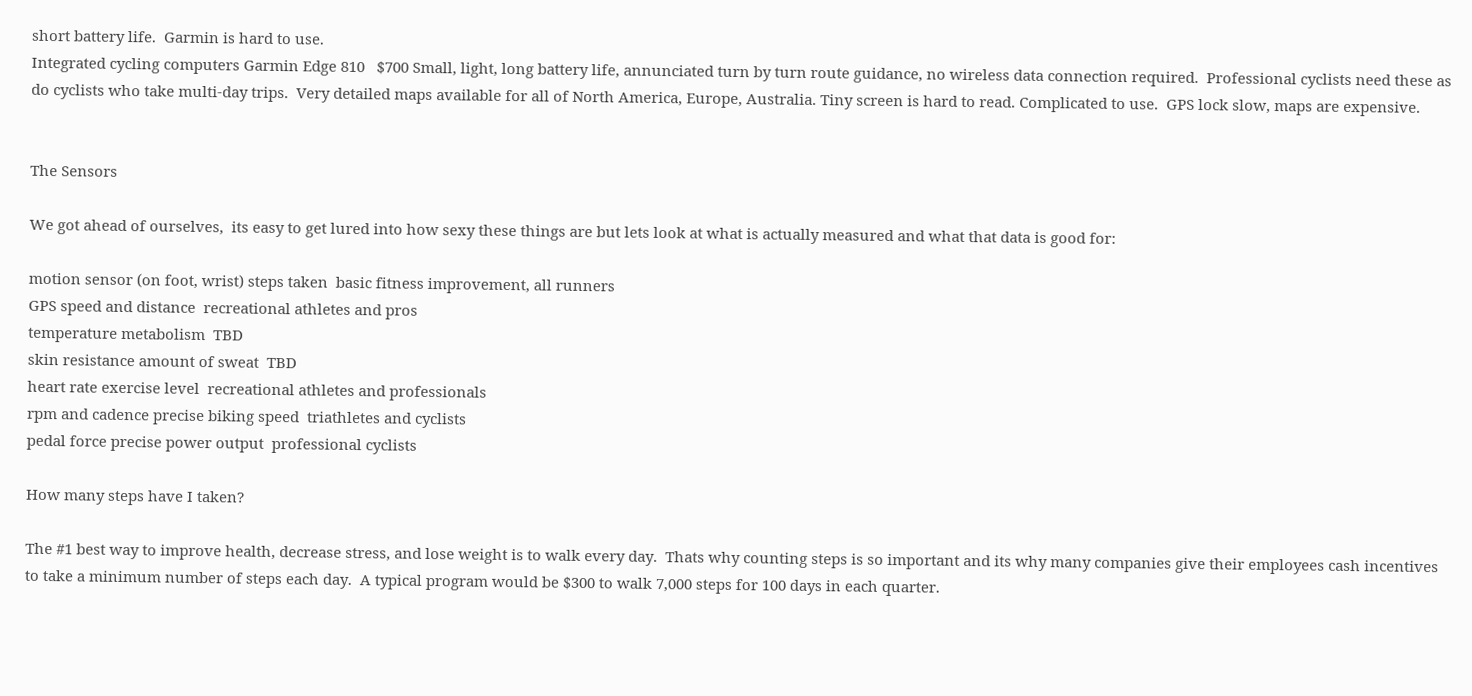short battery life.  Garmin is hard to use.
Integrated cycling computers Garmin Edge 810   $700 Small, light, long battery life, annunciated turn by turn route guidance, no wireless data connection required.  Professional cyclists need these as do cyclists who take multi-day trips.  Very detailed maps available for all of North America, Europe, Australia. Tiny screen is hard to read. Complicated to use.  GPS lock slow, maps are expensive.


The Sensors

We got ahead of ourselves,  its easy to get lured into how sexy these things are but lets look at what is actually measured and what that data is good for:

motion sensor (on foot, wrist) steps taken  basic fitness improvement, all runners
GPS speed and distance  recreational athletes and pros
temperature metabolism  TBD
skin resistance amount of sweat  TBD
heart rate exercise level  recreational athletes and professionals
rpm and cadence precise biking speed  triathletes and cyclists
pedal force precise power output  professional cyclists

How many steps have I taken?

The #1 best way to improve health, decrease stress, and lose weight is to walk every day.  Thats why counting steps is so important and its why many companies give their employees cash incentives to take a minimum number of steps each day.  A typical program would be $300 to walk 7,000 steps for 100 days in each quarter.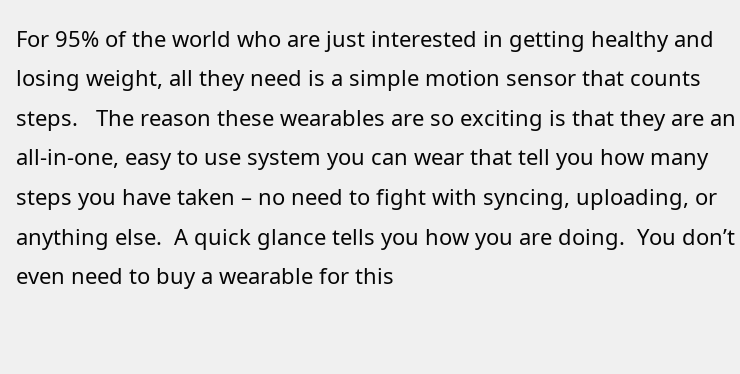For 95% of the world who are just interested in getting healthy and losing weight, all they need is a simple motion sensor that counts steps.   The reason these wearables are so exciting is that they are an all-in-one, easy to use system you can wear that tell you how many steps you have taken – no need to fight with syncing, uploading, or anything else.  A quick glance tells you how you are doing.  You don’t even need to buy a wearable for this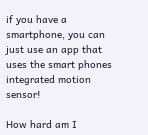if you have a smartphone, you can just use an app that uses the smart phones integrated motion sensor!

How hard am I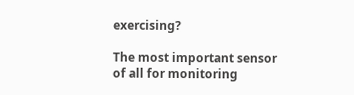exercising?

The most important sensor of all for monitoring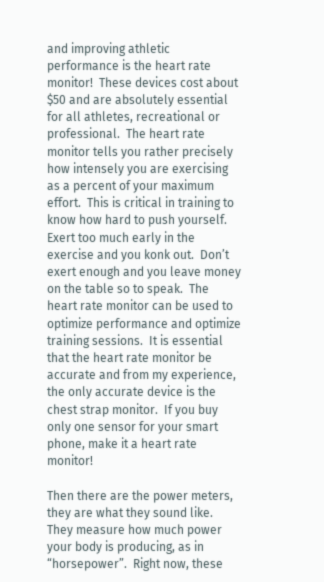and improving athletic performance is the heart rate monitor!  These devices cost about $50 and are absolutely essential for all athletes, recreational or professional.  The heart rate monitor tells you rather precisely how intensely you are exercising as a percent of your maximum effort.  This is critical in training to know how hard to push yourself.  Exert too much early in the exercise and you konk out.  Don’t exert enough and you leave money on the table so to speak.  The heart rate monitor can be used to optimize performance and optimize training sessions.  It is essential that the heart rate monitor be accurate and from my experience, the only accurate device is the chest strap monitor.  If you buy only one sensor for your smart phone, make it a heart rate monitor!

Then there are the power meters, they are what they sound like.  They measure how much power your body is producing, as in “horsepower”.  Right now, these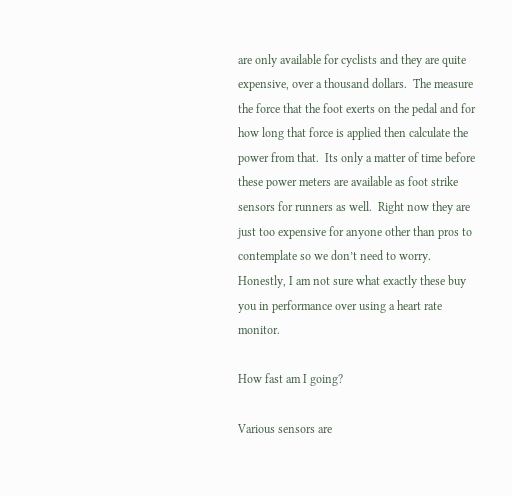are only available for cyclists and they are quite expensive, over a thousand dollars.  The measure the force that the foot exerts on the pedal and for how long that force is applied then calculate the power from that.  Its only a matter of time before these power meters are available as foot strike sensors for runners as well.  Right now they are just too expensive for anyone other than pros to contemplate so we don’t need to worry.  Honestly, I am not sure what exactly these buy you in performance over using a heart rate monitor.

How fast am I going?

Various sensors are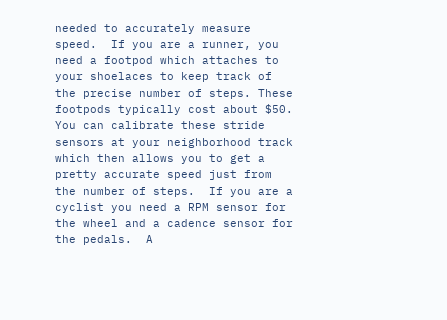needed to accurately measure speed.  If you are a runner, you need a footpod which attaches to your shoelaces to keep track of the precise number of steps. These footpods typically cost about $50.  You can calibrate these stride sensors at your neighborhood track which then allows you to get a pretty accurate speed just from the number of steps.  If you are a cyclist you need a RPM sensor for the wheel and a cadence sensor for the pedals.  A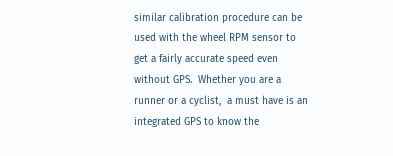similar calibration procedure can be used with the wheel RPM sensor to get a fairly accurate speed even without GPS.  Whether you are a runner or a cyclist,  a must have is an integrated GPS to know the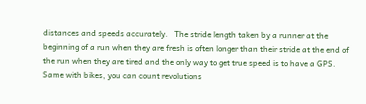distances and speeds accurately.   The stride length taken by a runner at the beginning of a run when they are fresh is often longer than their stride at the end of the run when they are tired and the only way to get true speed is to have a GPS.  Same with bikes, you can count revolutions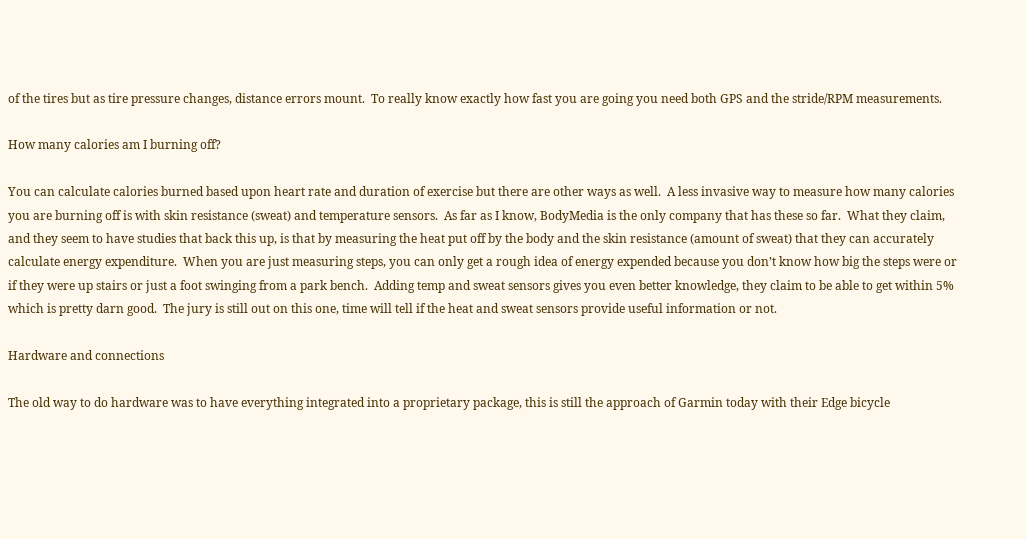of the tires but as tire pressure changes, distance errors mount.  To really know exactly how fast you are going you need both GPS and the stride/RPM measurements.

How many calories am I burning off?

You can calculate calories burned based upon heart rate and duration of exercise but there are other ways as well.  A less invasive way to measure how many calories you are burning off is with skin resistance (sweat) and temperature sensors.  As far as I know, BodyMedia is the only company that has these so far.  What they claim, and they seem to have studies that back this up, is that by measuring the heat put off by the body and the skin resistance (amount of sweat) that they can accurately calculate energy expenditure.  When you are just measuring steps, you can only get a rough idea of energy expended because you don’t know how big the steps were or if they were up stairs or just a foot swinging from a park bench.  Adding temp and sweat sensors gives you even better knowledge, they claim to be able to get within 5% which is pretty darn good.  The jury is still out on this one, time will tell if the heat and sweat sensors provide useful information or not.

Hardware and connections

The old way to do hardware was to have everything integrated into a proprietary package, this is still the approach of Garmin today with their Edge bicycle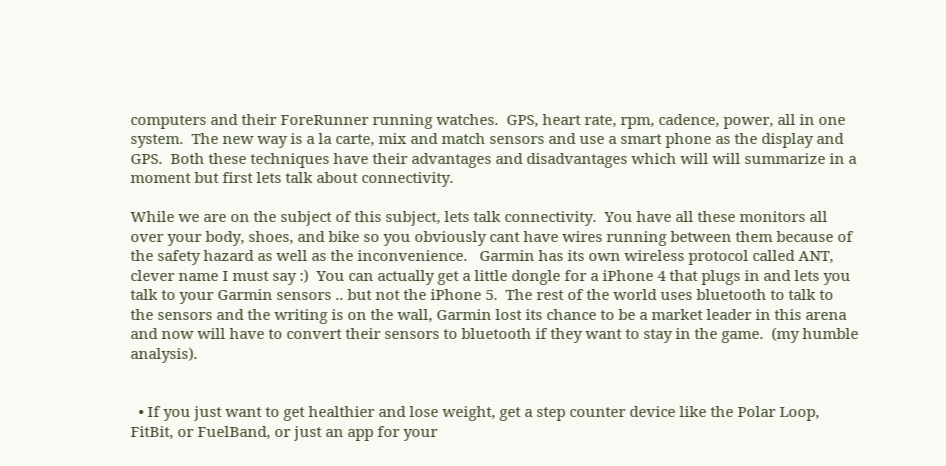computers and their ForeRunner running watches.  GPS, heart rate, rpm, cadence, power, all in one system.  The new way is a la carte, mix and match sensors and use a smart phone as the display and GPS.  Both these techniques have their advantages and disadvantages which will will summarize in a moment but first lets talk about connectivity.

While we are on the subject of this subject, lets talk connectivity.  You have all these monitors all over your body, shoes, and bike so you obviously cant have wires running between them because of the safety hazard as well as the inconvenience.   Garmin has its own wireless protocol called ANT, clever name I must say :)  You can actually get a little dongle for a iPhone 4 that plugs in and lets you talk to your Garmin sensors .. but not the iPhone 5.  The rest of the world uses bluetooth to talk to the sensors and the writing is on the wall, Garmin lost its chance to be a market leader in this arena and now will have to convert their sensors to bluetooth if they want to stay in the game.  (my humble analysis).


  • If you just want to get healthier and lose weight, get a step counter device like the Polar Loop, FitBit, or FuelBand, or just an app for your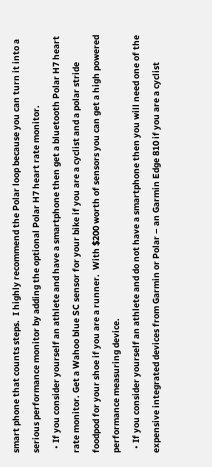smart phone that counts steps.  I highly recommend the Polar loop because you can turn it into a serious performance monitor by adding the optional Polar H7 heart rate monitor.
  • If you consider yourself an athlete and have a smartphone then get a bluetooth Polar H7 heart rate monitor. Get a Wahoo blue SC sensor for your bike if you are a cyclist and a polar stride foodpod for your shoe if you are a runner.  With $200 worth of sensors you can get a high powered performance measuring device.
  • If you consider yourself an athlete and do not have a smartphone then you will need one of the expensive integrated devices from Garmin or Polar – an Garmin Edge 810 if you are a cyclist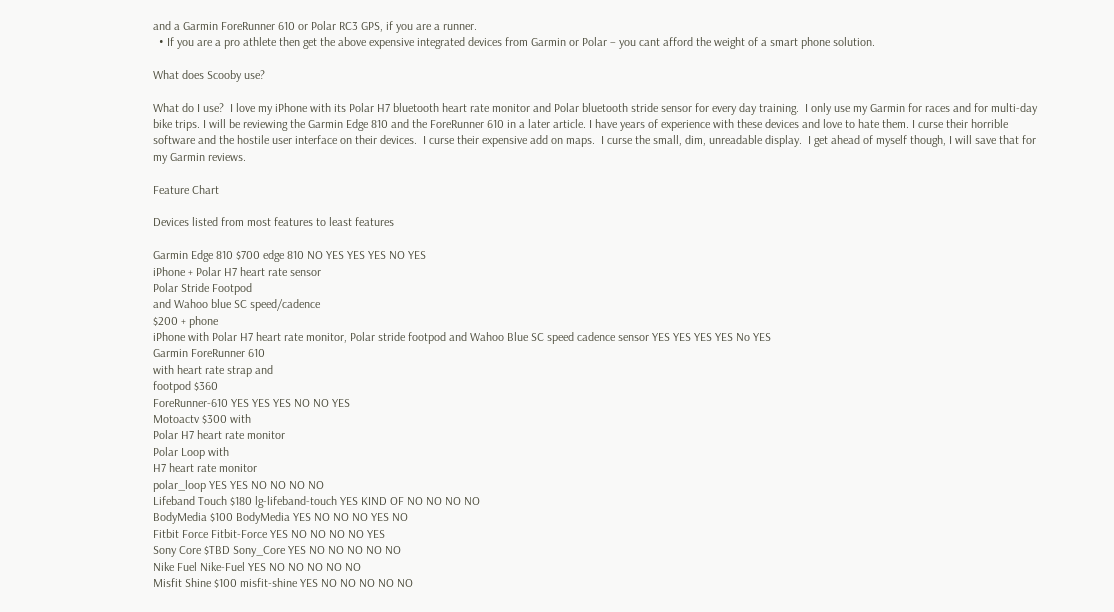and a Garmin ForeRunner 610 or Polar RC3 GPS, if you are a runner.
  • If you are a pro athlete then get the above expensive integrated devices from Garmin or Polar – you cant afford the weight of a smart phone solution.

What does Scooby use?

What do I use?  I love my iPhone with its Polar H7 bluetooth heart rate monitor and Polar bluetooth stride sensor for every day training.  I only use my Garmin for races and for multi-day bike trips. I will be reviewing the Garmin Edge 810 and the ForeRunner 610 in a later article. I have years of experience with these devices and love to hate them. I curse their horrible software and the hostile user interface on their devices.  I curse their expensive add on maps.  I curse the small, dim, unreadable display.  I get ahead of myself though, I will save that for my Garmin reviews.

Feature Chart

Devices listed from most features to least features

Garmin Edge 810 $700 edge 810 NO YES YES YES NO YES
iPhone + Polar H7 heart rate sensor
Polar Stride Footpod
and Wahoo blue SC speed/cadence
$200 + phone
iPhone with Polar H7 heart rate monitor, Polar stride footpod and Wahoo Blue SC speed cadence sensor YES YES YES YES No YES
Garmin ForeRunner 610
with heart rate strap and
footpod $360
ForeRunner-610 YES YES YES NO NO YES
Motoactv $300 with
Polar H7 heart rate monitor
Polar Loop with
H7 heart rate monitor
polar_loop YES YES NO NO NO NO
Lifeband Touch $180 lg-lifeband-touch YES KIND OF NO NO NO NO
BodyMedia $100 BodyMedia YES NO NO NO YES NO
Fitbit Force Fitbit-Force YES NO NO NO NO YES
Sony Core $TBD Sony_Core YES NO NO NO NO NO
Nike Fuel Nike-Fuel YES NO NO NO NO NO
Misfit Shine $100 misfit-shine YES NO NO NO NO NO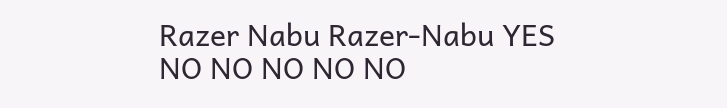Razer Nabu Razer-Nabu YES NO NO NO NO NO